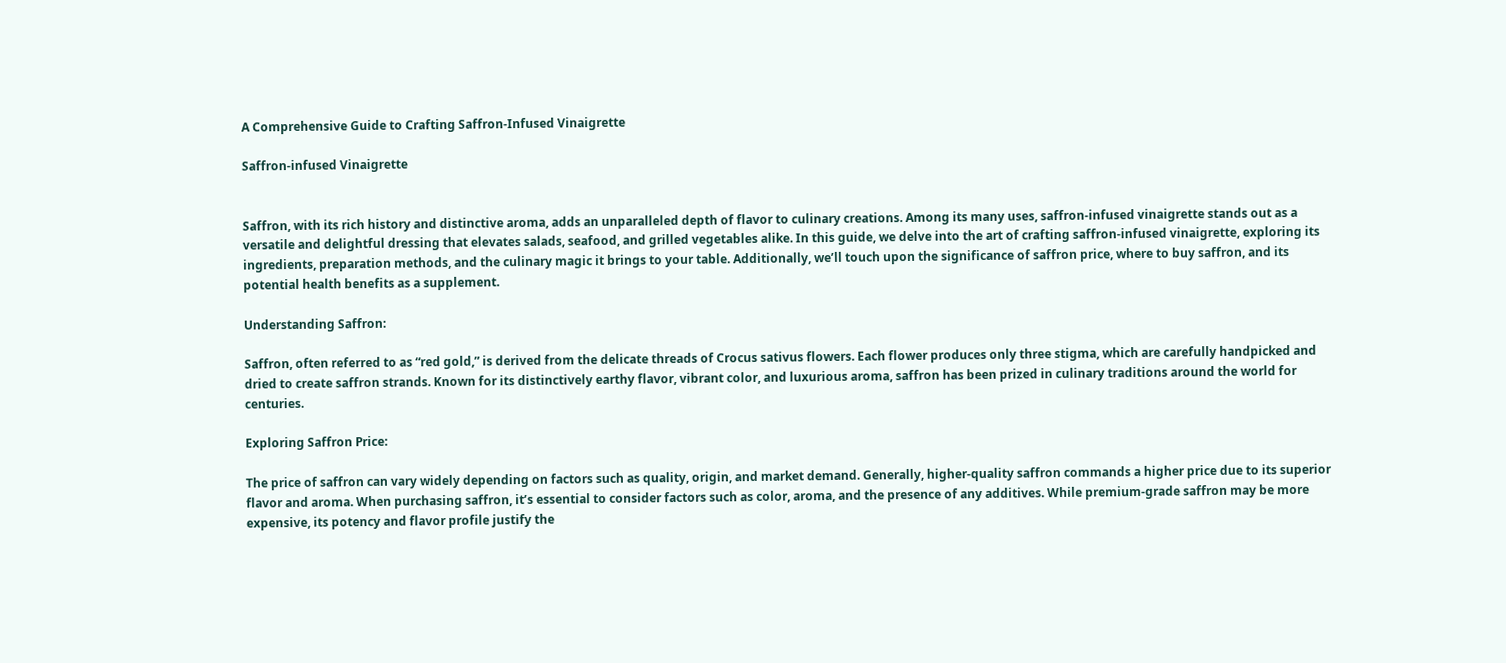A Comprehensive Guide to Crafting Saffron-Infused Vinaigrette

Saffron-infused Vinaigrette


Saffron, with its rich history and distinctive aroma, adds an unparalleled depth of flavor to culinary creations. Among its many uses, saffron-infused vinaigrette stands out as a versatile and delightful dressing that elevates salads, seafood, and grilled vegetables alike. In this guide, we delve into the art of crafting saffron-infused vinaigrette, exploring its ingredients, preparation methods, and the culinary magic it brings to your table. Additionally, we’ll touch upon the significance of saffron price, where to buy saffron, and its potential health benefits as a supplement.

Understanding Saffron:

Saffron, often referred to as “red gold,” is derived from the delicate threads of Crocus sativus flowers. Each flower produces only three stigma, which are carefully handpicked and dried to create saffron strands. Known for its distinctively earthy flavor, vibrant color, and luxurious aroma, saffron has been prized in culinary traditions around the world for centuries.

Exploring Saffron Price:

The price of saffron can vary widely depending on factors such as quality, origin, and market demand. Generally, higher-quality saffron commands a higher price due to its superior flavor and aroma. When purchasing saffron, it’s essential to consider factors such as color, aroma, and the presence of any additives. While premium-grade saffron may be more expensive, its potency and flavor profile justify the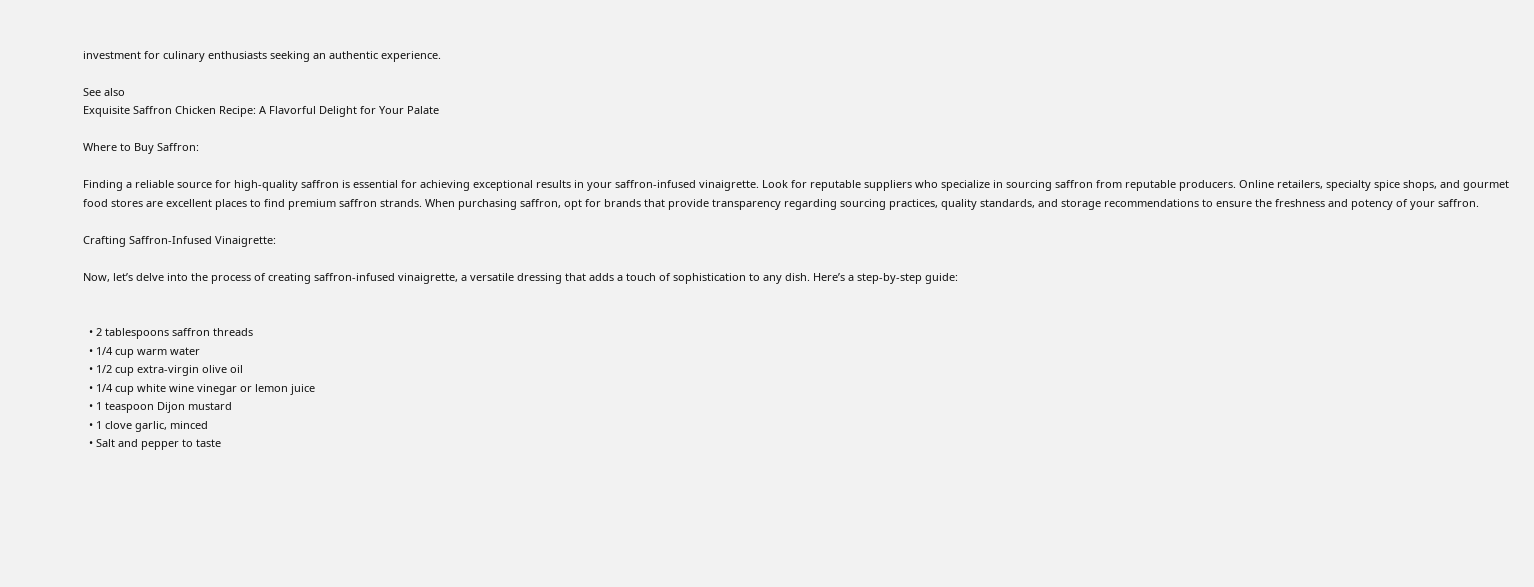investment for culinary enthusiasts seeking an authentic experience.

See also
Exquisite Saffron Chicken Recipe: A Flavorful Delight for Your Palate

Where to Buy Saffron:

Finding a reliable source for high-quality saffron is essential for achieving exceptional results in your saffron-infused vinaigrette. Look for reputable suppliers who specialize in sourcing saffron from reputable producers. Online retailers, specialty spice shops, and gourmet food stores are excellent places to find premium saffron strands. When purchasing saffron, opt for brands that provide transparency regarding sourcing practices, quality standards, and storage recommendations to ensure the freshness and potency of your saffron.

Crafting Saffron-Infused Vinaigrette:

Now, let’s delve into the process of creating saffron-infused vinaigrette, a versatile dressing that adds a touch of sophistication to any dish. Here’s a step-by-step guide:


  • 2 tablespoons saffron threads
  • 1/4 cup warm water
  • 1/2 cup extra-virgin olive oil
  • 1/4 cup white wine vinegar or lemon juice
  • 1 teaspoon Dijon mustard
  • 1 clove garlic, minced
  • Salt and pepper to taste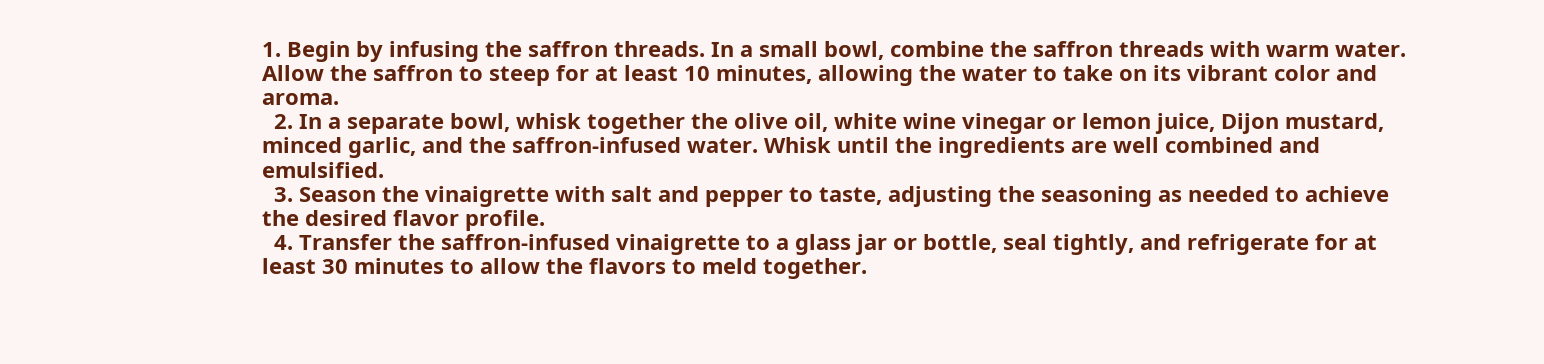1. Begin by infusing the saffron threads. In a small bowl, combine the saffron threads with warm water. Allow the saffron to steep for at least 10 minutes, allowing the water to take on its vibrant color and aroma.
  2. In a separate bowl, whisk together the olive oil, white wine vinegar or lemon juice, Dijon mustard, minced garlic, and the saffron-infused water. Whisk until the ingredients are well combined and emulsified.
  3. Season the vinaigrette with salt and pepper to taste, adjusting the seasoning as needed to achieve the desired flavor profile.
  4. Transfer the saffron-infused vinaigrette to a glass jar or bottle, seal tightly, and refrigerate for at least 30 minutes to allow the flavors to meld together.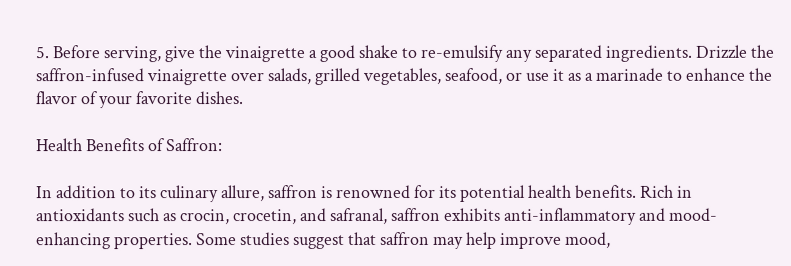5. Before serving, give the vinaigrette a good shake to re-emulsify any separated ingredients. Drizzle the saffron-infused vinaigrette over salads, grilled vegetables, seafood, or use it as a marinade to enhance the flavor of your favorite dishes.

Health Benefits of Saffron:

In addition to its culinary allure, saffron is renowned for its potential health benefits. Rich in antioxidants such as crocin, crocetin, and safranal, saffron exhibits anti-inflammatory and mood-enhancing properties. Some studies suggest that saffron may help improve mood,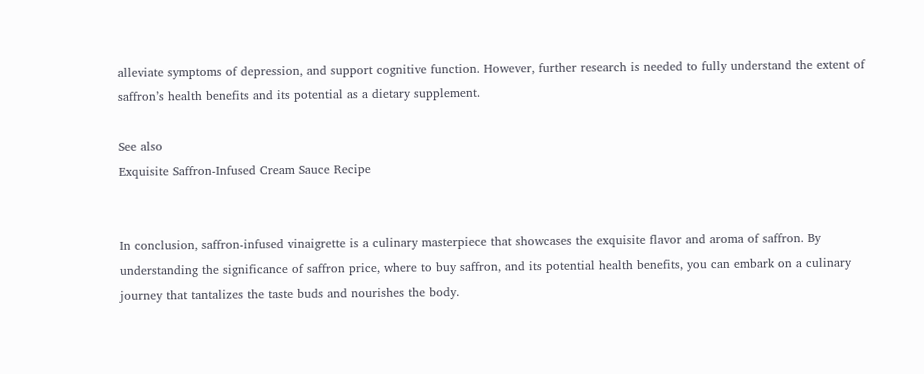alleviate symptoms of depression, and support cognitive function. However, further research is needed to fully understand the extent of saffron’s health benefits and its potential as a dietary supplement.

See also
Exquisite Saffron-Infused Cream Sauce Recipe


In conclusion, saffron-infused vinaigrette is a culinary masterpiece that showcases the exquisite flavor and aroma of saffron. By understanding the significance of saffron price, where to buy saffron, and its potential health benefits, you can embark on a culinary journey that tantalizes the taste buds and nourishes the body.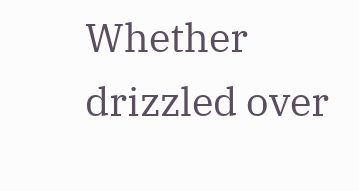Whether drizzled over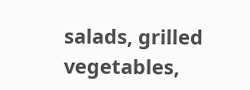salads, grilled vegetables,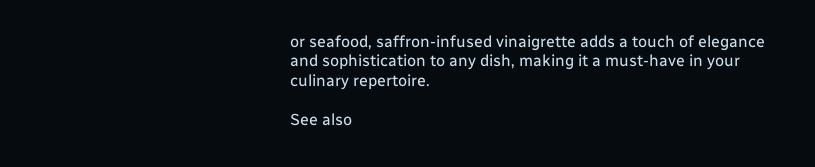or seafood, saffron-infused vinaigrette adds a touch of elegance and sophistication to any dish, making it a must-have in your culinary repertoire.

See also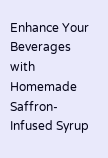Enhance Your Beverages with Homemade Saffron-Infused Syrup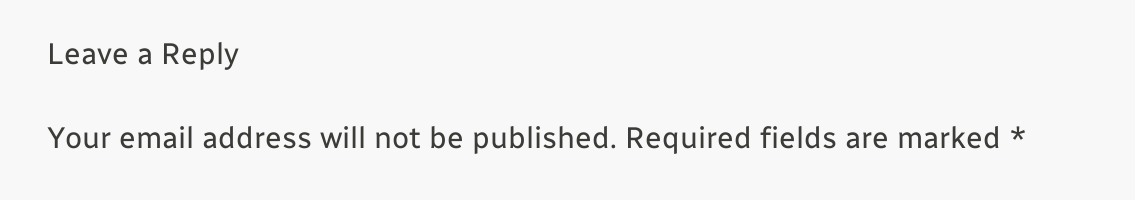Leave a Reply

Your email address will not be published. Required fields are marked *